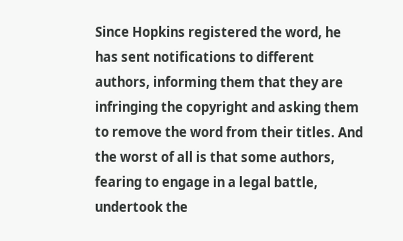Since Hopkins registered the word, he has sent notifications to different authors, informing them that they are infringing the copyright and asking them to remove the word from their titles. And the worst of all is that some authors, fearing to engage in a legal battle, undertook the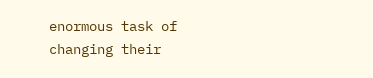enormous task of changing their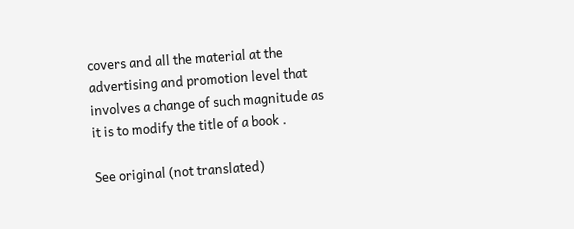covers and all the material at the advertising and promotion level that involves a change of such magnitude as it is to modify the title of a book .

See original (not translated)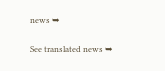news ➥


See translated news ➥